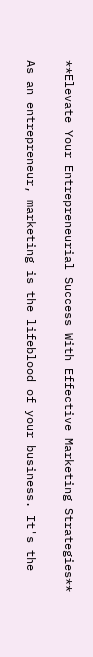**Elevate Your Entrepreneurial Success With Effective Marketing Strategies**

As an entrepreneur, marketing is the lifeblood of your business. It's the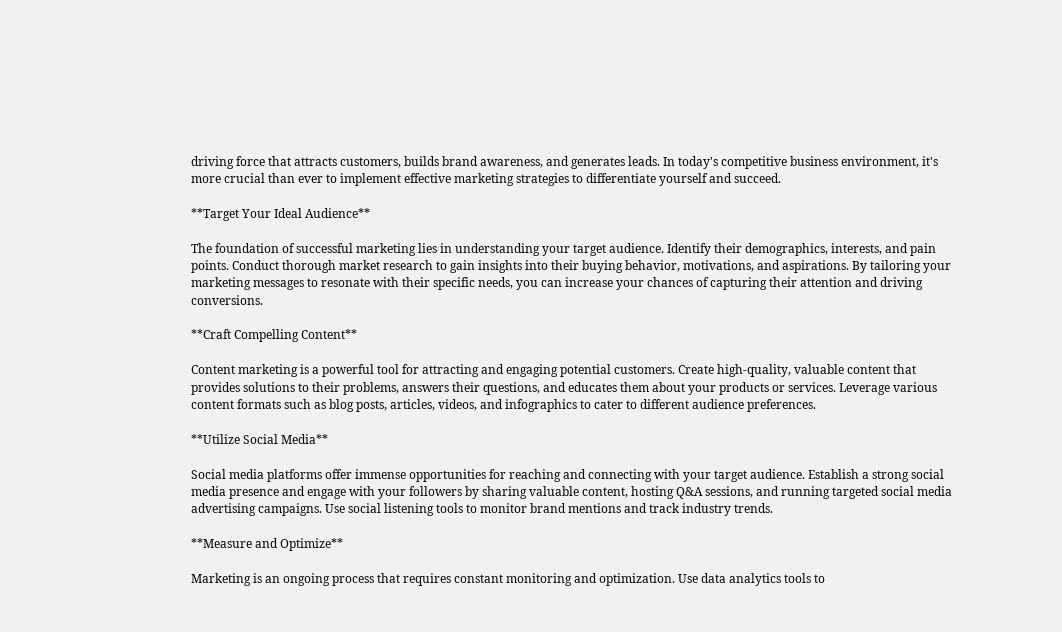driving force that attracts customers, builds brand awareness, and generates leads. In today's competitive business environment, it's more crucial than ever to implement effective marketing strategies to differentiate yourself and succeed.

**Target Your Ideal Audience**

The foundation of successful marketing lies in understanding your target audience. Identify their demographics, interests, and pain points. Conduct thorough market research to gain insights into their buying behavior, motivations, and aspirations. By tailoring your marketing messages to resonate with their specific needs, you can increase your chances of capturing their attention and driving conversions.

**Craft Compelling Content**

Content marketing is a powerful tool for attracting and engaging potential customers. Create high-quality, valuable content that provides solutions to their problems, answers their questions, and educates them about your products or services. Leverage various content formats such as blog posts, articles, videos, and infographics to cater to different audience preferences.

**Utilize Social Media**

Social media platforms offer immense opportunities for reaching and connecting with your target audience. Establish a strong social media presence and engage with your followers by sharing valuable content, hosting Q&A sessions, and running targeted social media advertising campaigns. Use social listening tools to monitor brand mentions and track industry trends.

**Measure and Optimize**

Marketing is an ongoing process that requires constant monitoring and optimization. Use data analytics tools to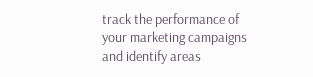track the performance of your marketing campaigns and identify areas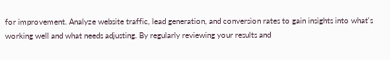for improvement. Analyze website traffic, lead generation, and conversion rates to gain insights into what's working well and what needs adjusting. By regularly reviewing your results and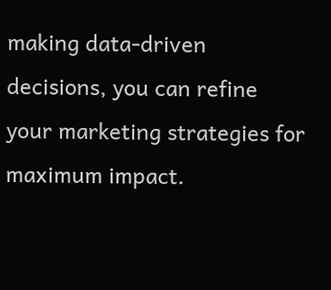making data-driven decisions, you can refine your marketing strategies for maximum impact.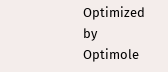Optimized by Optimole